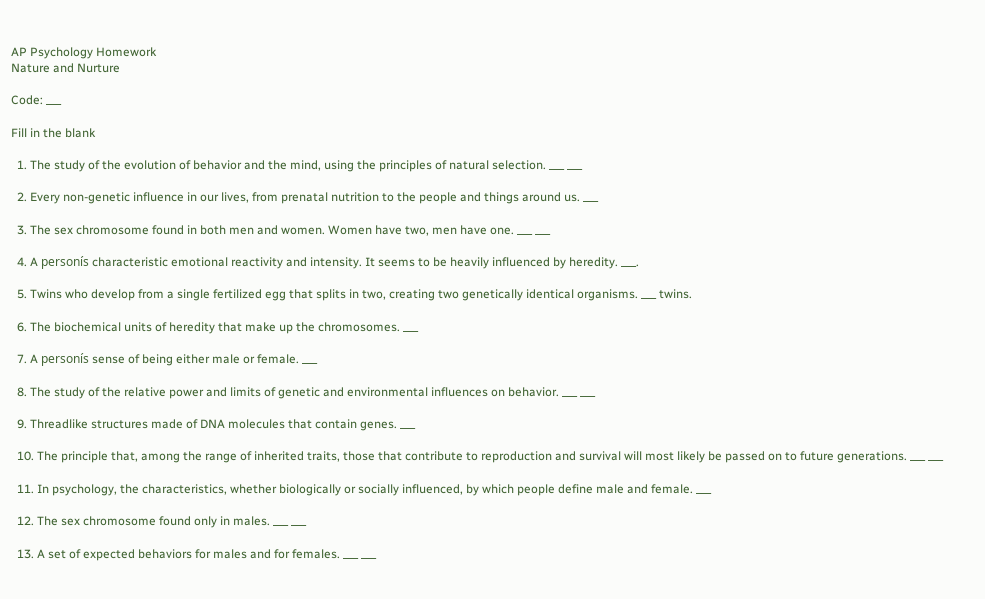AP Psychology Homework
Nature and Nurture

Code: ___

Fill in the blank

  1. The study of the evolution of behavior and the mind, using the principles of natural selection. ___ ___

  2. Every non-genetic influence in our lives, from prenatal nutrition to the people and things around us. ___

  3. The sex chromosome found in both men and women. Women have two, men have one. ___ ___

  4. A personís characteristic emotional reactivity and intensity. It seems to be heavily influenced by heredity. ___.

  5. Twins who develop from a single fertilized egg that splits in two, creating two genetically identical organisms. ___ twins.

  6. The biochemical units of heredity that make up the chromosomes. ___

  7. A personís sense of being either male or female. ___

  8. The study of the relative power and limits of genetic and environmental influences on behavior. ___ ___

  9. Threadlike structures made of DNA molecules that contain genes. ___

  10. The principle that, among the range of inherited traits, those that contribute to reproduction and survival will most likely be passed on to future generations. ___ ___

  11. In psychology, the characteristics, whether biologically or socially influenced, by which people define male and female. ___

  12. The sex chromosome found only in males. ___ ___

  13. A set of expected behaviors for males and for females. ___ ___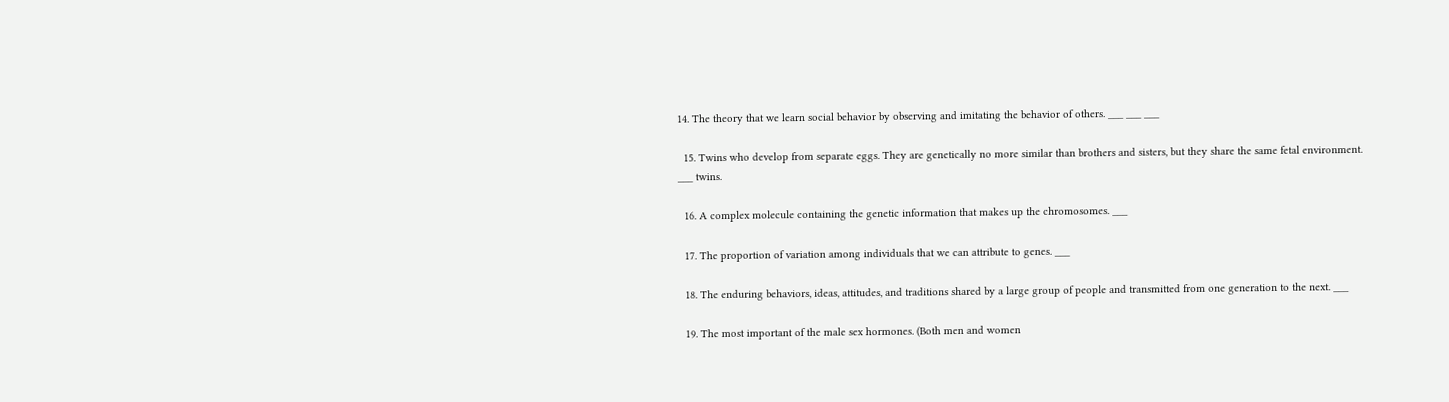14. The theory that we learn social behavior by observing and imitating the behavior of others. ___ ___ ___

  15. Twins who develop from separate eggs. They are genetically no more similar than brothers and sisters, but they share the same fetal environment. ___ twins.

  16. A complex molecule containing the genetic information that makes up the chromosomes. ___

  17. The proportion of variation among individuals that we can attribute to genes. ___

  18. The enduring behaviors, ideas, attitudes, and traditions shared by a large group of people and transmitted from one generation to the next. ___

  19. The most important of the male sex hormones. (Both men and women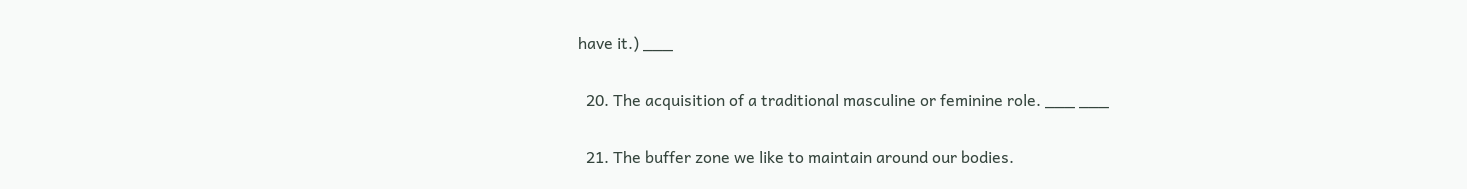have it.) ___

  20. The acquisition of a traditional masculine or feminine role. ___ ___

  21. The buffer zone we like to maintain around our bodies.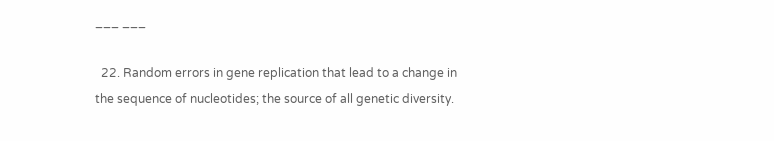___ ___

  22. Random errors in gene replication that lead to a change in the sequence of nucleotides; the source of all genetic diversity.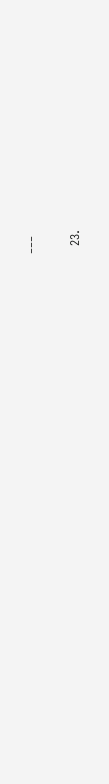___

  23.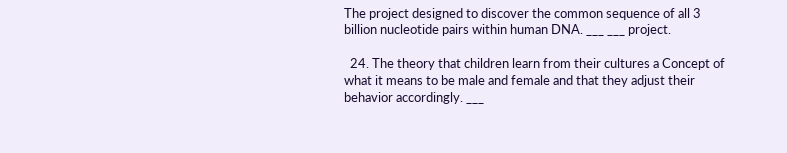The project designed to discover the common sequence of all 3 billion nucleotide pairs within human DNA. ___ ___ project.

  24. The theory that children learn from their cultures a Concept of what it means to be male and female and that they adjust their behavior accordingly. ___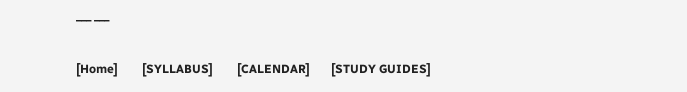___ ___

[Home]        [SYLLABUS]        [CALENDAR]       [STUDY GUIDES]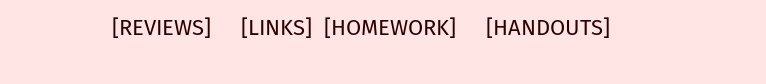[REVIEWS]     [LINKS]  [HOMEWORK]     [HANDOUTS]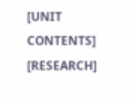[UNIT CONTENTS]            [RESEARCH]